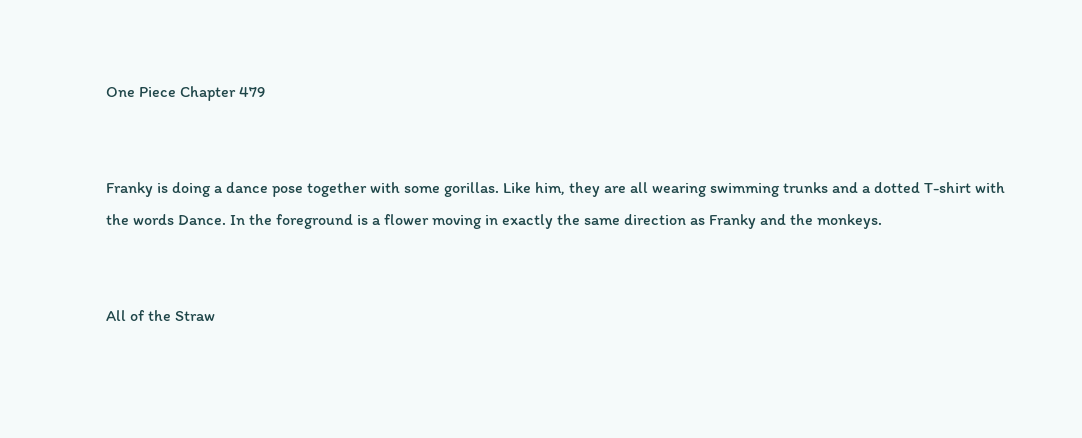One Piece Chapter 479


Franky is doing a dance pose together with some gorillas. Like him, they are all wearing swimming trunks and a dotted T-shirt with the words Dance. In the foreground is a flower moving in exactly the same direction as Franky and the monkeys.


All of the Straw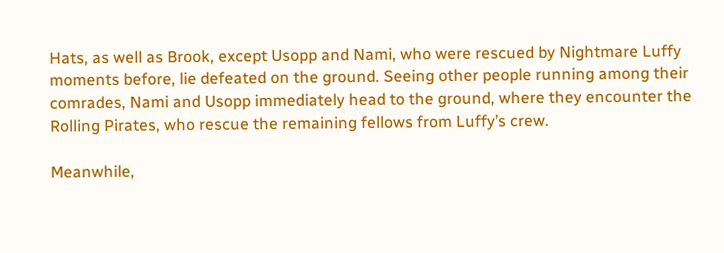Hats, as well as Brook, except Usopp and Nami, who were rescued by Nightmare Luffy moments before, lie defeated on the ground. Seeing other people running among their comrades, Nami and Usopp immediately head to the ground, where they encounter the Rolling Pirates, who rescue the remaining fellows from Luffy’s crew.

Meanwhile,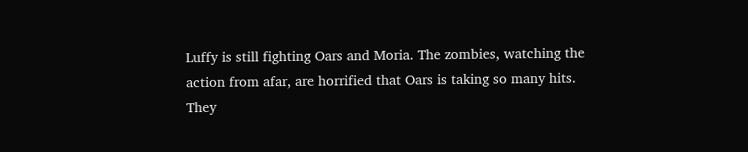Luffy is still fighting Oars and Moria. The zombies, watching the action from afar, are horrified that Oars is taking so many hits. They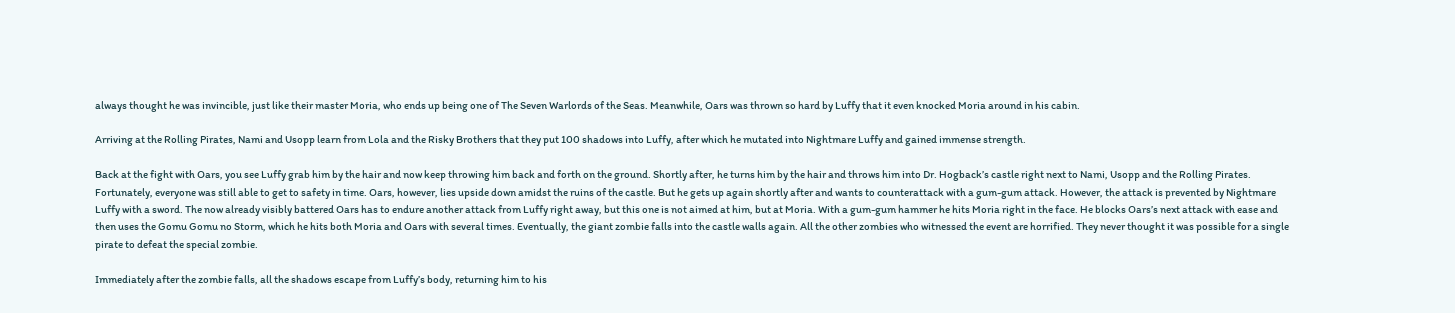always thought he was invincible, just like their master Moria, who ends up being one of The Seven Warlords of the Seas. Meanwhile, Oars was thrown so hard by Luffy that it even knocked Moria around in his cabin.

Arriving at the Rolling Pirates, Nami and Usopp learn from Lola and the Risky Brothers that they put 100 shadows into Luffy, after which he mutated into Nightmare Luffy and gained immense strength.

Back at the fight with Oars, you see Luffy grab him by the hair and now keep throwing him back and forth on the ground. Shortly after, he turns him by the hair and throws him into Dr. Hogback’s castle right next to Nami, Usopp and the Rolling Pirates. Fortunately, everyone was still able to get to safety in time. Oars, however, lies upside down amidst the ruins of the castle. But he gets up again shortly after and wants to counterattack with a gum-gum attack. However, the attack is prevented by Nightmare Luffy with a sword. The now already visibly battered Oars has to endure another attack from Luffy right away, but this one is not aimed at him, but at Moria. With a gum-gum hammer he hits Moria right in the face. He blocks Oars’s next attack with ease and then uses the Gomu Gomu no Storm, which he hits both Moria and Oars with several times. Eventually, the giant zombie falls into the castle walls again. All the other zombies who witnessed the event are horrified. They never thought it was possible for a single pirate to defeat the special zombie.

Immediately after the zombie falls, all the shadows escape from Luffy’s body, returning him to his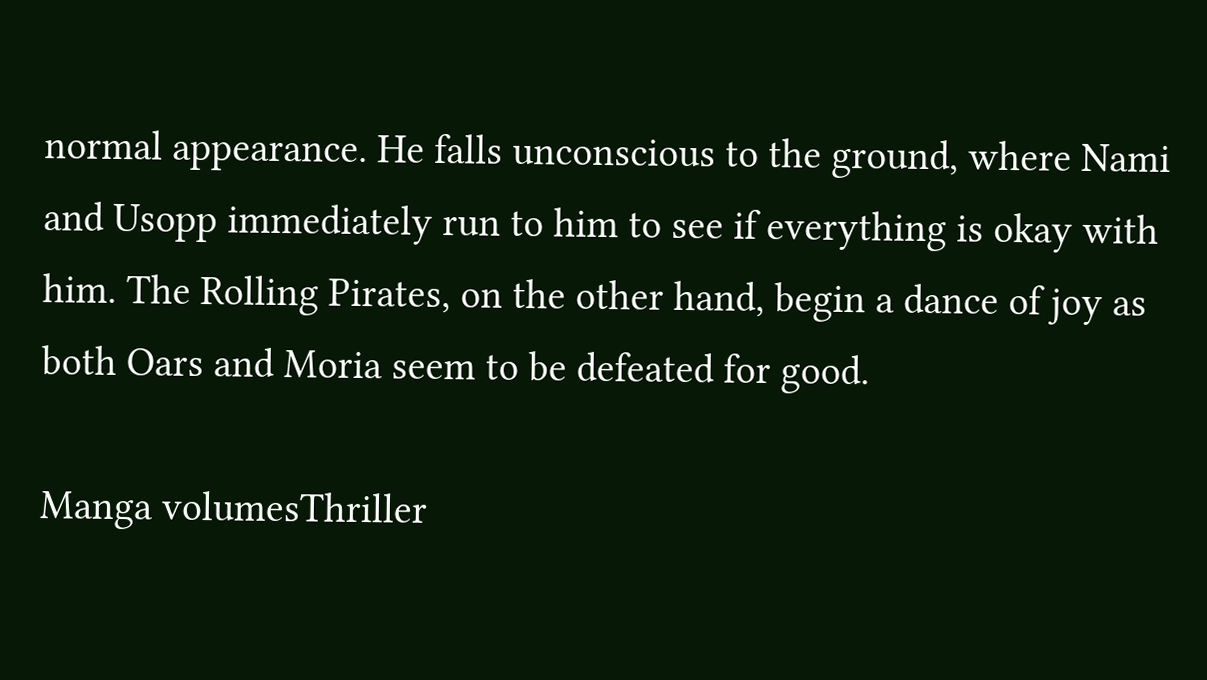normal appearance. He falls unconscious to the ground, where Nami and Usopp immediately run to him to see if everything is okay with him. The Rolling Pirates, on the other hand, begin a dance of joy as both Oars and Moria seem to be defeated for good.

Manga volumesThriller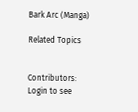Bark Arc (Manga)

Related Topics


Contributors: Login to see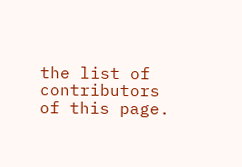the list of contributors of this page.